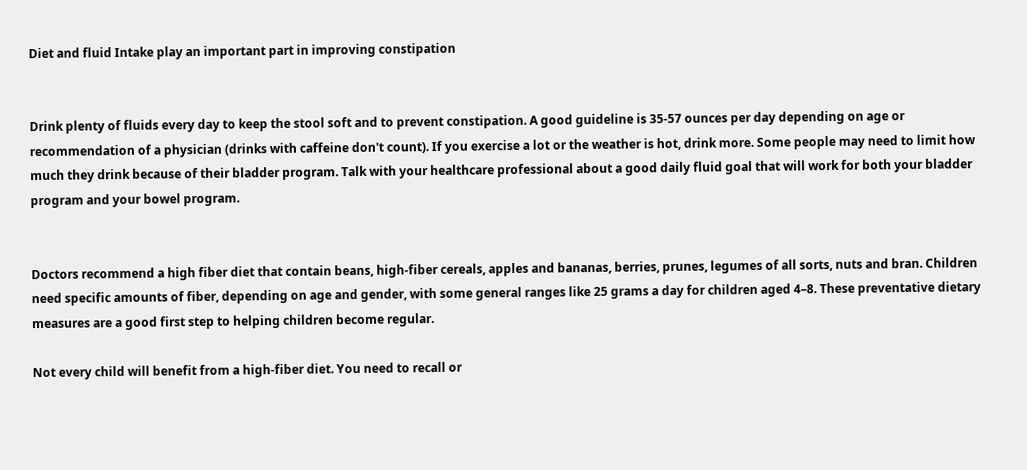Diet and fluid Intake play an important part in improving constipation


Drink plenty of fluids every day to keep the stool soft and to prevent constipation. A good guideline is 35-57 ounces per day depending on age or recommendation of a physician (drinks with caffeine don't count). If you exercise a lot or the weather is hot, drink more. Some people may need to limit how much they drink because of their bladder program. Talk with your healthcare professional about a good daily fluid goal that will work for both your bladder program and your bowel program.


Doctors recommend a high fiber diet that contain beans, high-fiber cereals, apples and bananas, berries, prunes, legumes of all sorts, nuts and bran. Children need specific amounts of fiber, depending on age and gender, with some general ranges like 25 grams a day for children aged 4–8. These preventative dietary measures are a good first step to helping children become regular.

Not every child will benefit from a high-fiber diet. You need to recall or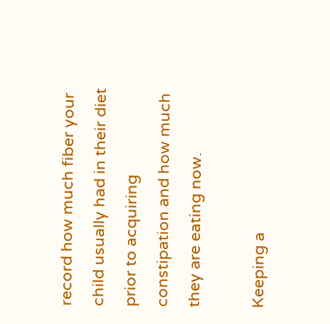record how much fiber your child usually had in their diet prior to acquiring constipation and how much they are eating now.

Keeping a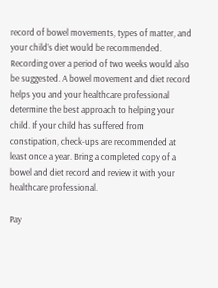record of bowel movements, types of matter, and your child’s diet would be recommended. Recording over a period of two weeks would also be suggested. A bowel movement and diet record helps you and your healthcare professional determine the best approach to helping your child. If your child has suffered from constipation, check-ups are recommended at least once a year. Bring a completed copy of a bowel and diet record and review it with your healthcare professional.

Pay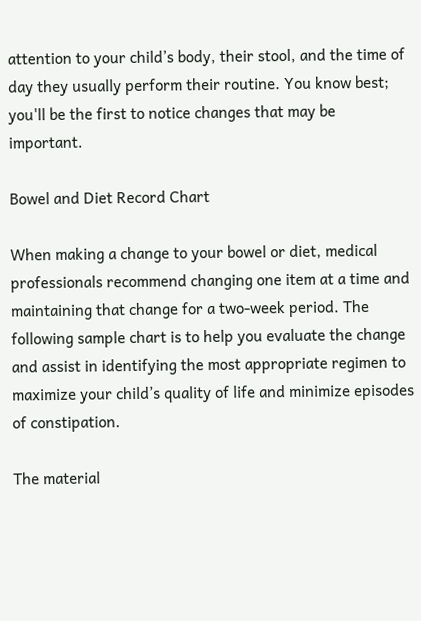attention to your child’s body, their stool, and the time of day they usually perform their routine. You know best; you'll be the first to notice changes that may be important.

Bowel and Diet Record Chart

When making a change to your bowel or diet, medical professionals recommend changing one item at a time and maintaining that change for a two-week period. The following sample chart is to help you evaluate the change and assist in identifying the most appropriate regimen to maximize your child’s quality of life and minimize episodes of constipation.

The material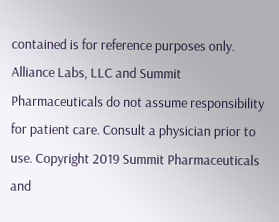contained is for reference purposes only. Alliance Labs, LLC and Summit Pharmaceuticals do not assume responsibility for patient care. Consult a physician prior to use. Copyright 2019 Summit Pharmaceuticals and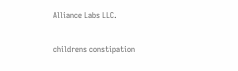Alliance Labs LLC.

childrens constipation